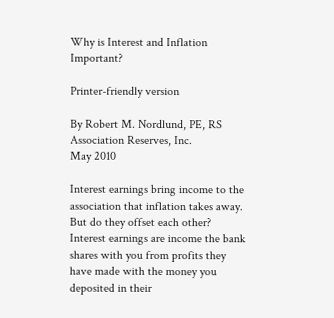Why is Interest and Inflation Important?

Printer-friendly version

By Robert M. Nordlund, PE, RS
Association Reserves, Inc.
May 2010

Interest earnings bring income to the association that inflation takes away. But do they offset each other?  Interest earnings are income the bank shares with you from profits they have made with the money you deposited in their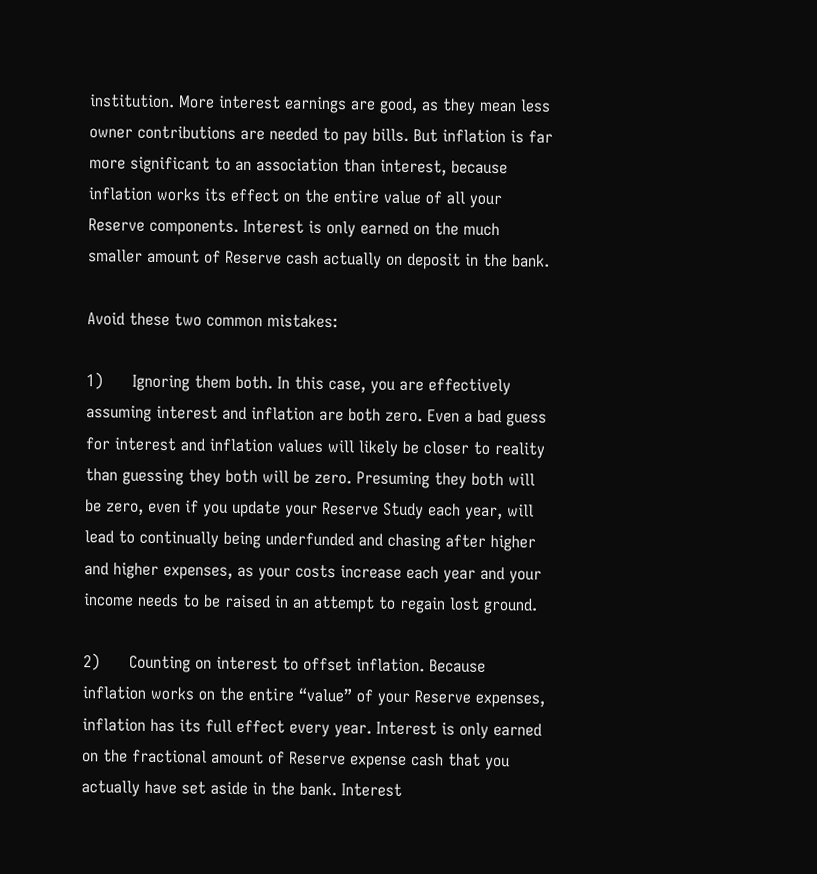institution. More interest earnings are good, as they mean less owner contributions are needed to pay bills. But inflation is far more significant to an association than interest, because inflation works its effect on the entire value of all your Reserve components. Interest is only earned on the much smaller amount of Reserve cash actually on deposit in the bank.

Avoid these two common mistakes:

1)      Ignoring them both. In this case, you are effectively assuming interest and inflation are both zero. Even a bad guess for interest and inflation values will likely be closer to reality than guessing they both will be zero. Presuming they both will be zero, even if you update your Reserve Study each year, will lead to continually being underfunded and chasing after higher and higher expenses, as your costs increase each year and your income needs to be raised in an attempt to regain lost ground.

2)      Counting on interest to offset inflation. Because inflation works on the entire “value” of your Reserve expenses, inflation has its full effect every year. Interest is only earned on the fractional amount of Reserve expense cash that you actually have set aside in the bank. Interest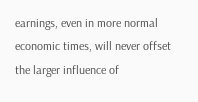earnings, even in more normal economic times, will never offset the larger influence of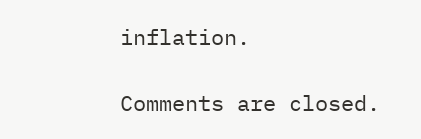inflation.

Comments are closed.